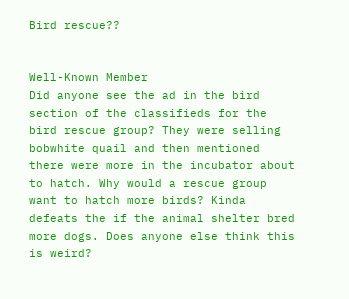Bird rescue??


Well-Known Member
Did anyone see the ad in the bird section of the classifieds for the bird rescue group? They were selling bobwhite quail and then mentioned there were more in the incubator about to hatch. Why would a rescue group want to hatch more birds? Kinda defeats the if the animal shelter bred more dogs. Does anyone else think this is weird?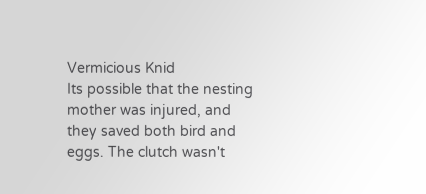Vermicious Knid
Its possible that the nesting mother was injured, and they saved both bird and eggs. The clutch wasn't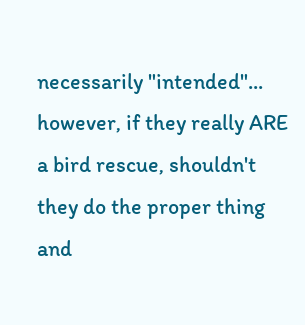necessarily "intended"... however, if they really ARE a bird rescue, shouldn't they do the proper thing and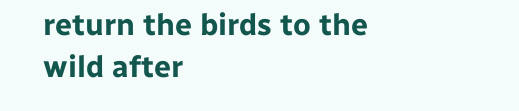return the birds to the wild after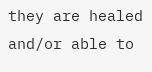they are healed and/or able to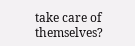take care of themselves?